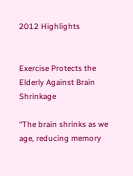2012 Highlights


Exercise Protects the Elderly Against Brain Shrinkage

“The brain shrinks as we age, reducing memory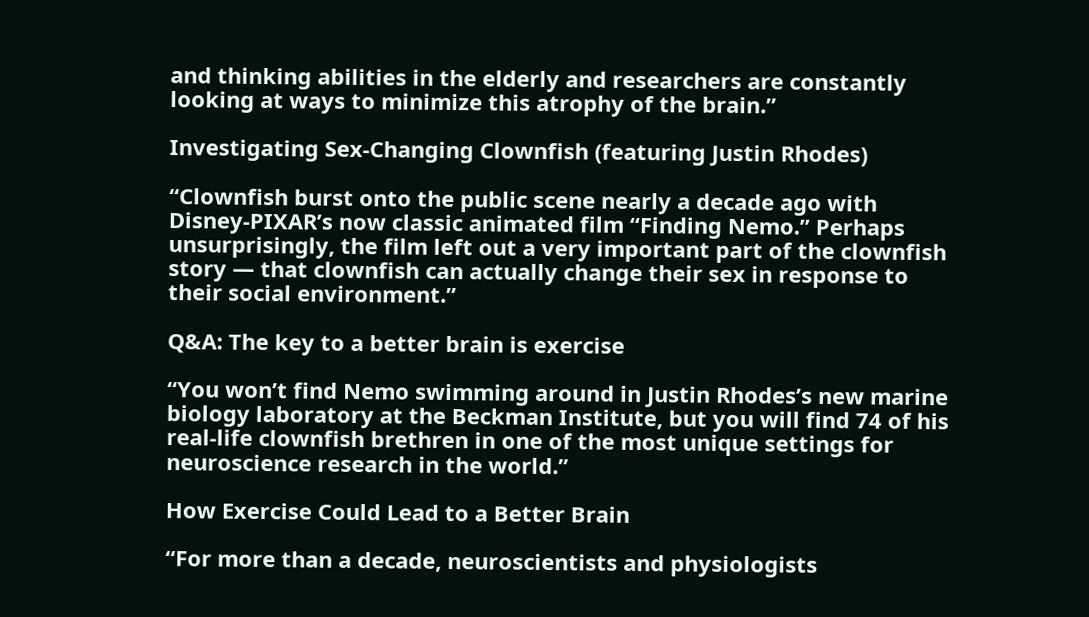and thinking abilities in the elderly and researchers are constantly looking at ways to minimize this atrophy of the brain.”

Investigating Sex-Changing Clownfish (featuring Justin Rhodes)

“Clownfish burst onto the public scene nearly a decade ago with Disney-PIXAR’s now classic animated film “Finding Nemo.” Perhaps unsurprisingly, the film left out a very important part of the clownfish story — that clownfish can actually change their sex in response to their social environment.”

Q&A: The key to a better brain is exercise

“You won’t find Nemo swimming around in Justin Rhodes’s new marine biology laboratory at the Beckman Institute, but you will find 74 of his real-life clownfish brethren in one of the most unique settings for neuroscience research in the world.”

How Exercise Could Lead to a Better Brain

“For more than a decade, neuroscientists and physiologists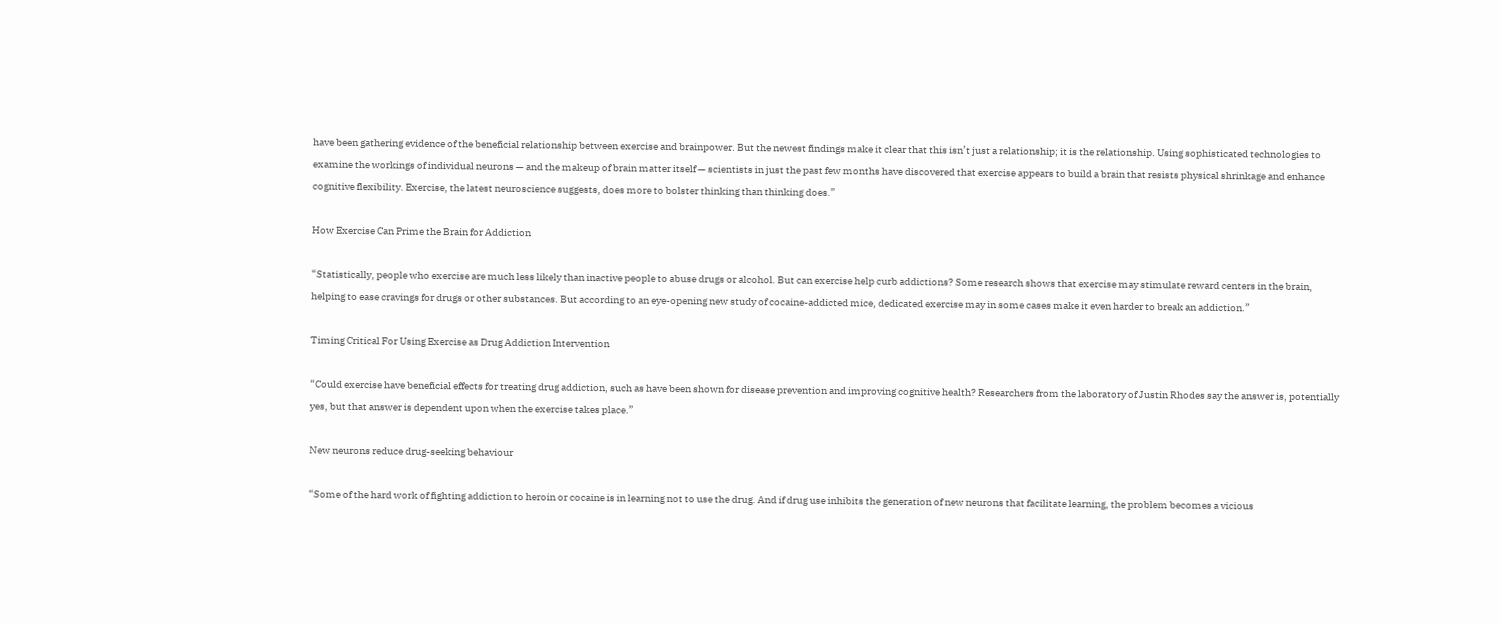have been gathering evidence of the beneficial relationship between exercise and brainpower. But the newest findings make it clear that this isn’t just a relationship; it is the relationship. Using sophisticated technologies to examine the workings of individual neurons — and the makeup of brain matter itself — scientists in just the past few months have discovered that exercise appears to build a brain that resists physical shrinkage and enhance cognitive flexibility. Exercise, the latest neuroscience suggests, does more to bolster thinking than thinking does.”

How Exercise Can Prime the Brain for Addiction

“Statistically, people who exercise are much less likely than inactive people to abuse drugs or alcohol. But can exercise help curb addictions? Some research shows that exercise may stimulate reward centers in the brain, helping to ease cravings for drugs or other substances. But according to an eye-opening new study of cocaine-addicted mice, dedicated exercise may in some cases make it even harder to break an addiction.”

Timing Critical For Using Exercise as Drug Addiction Intervention

“Could exercise have beneficial effects for treating drug addiction, such as have been shown for disease prevention and improving cognitive health? Researchers from the laboratory of Justin Rhodes say the answer is, potentially yes, but that answer is dependent upon when the exercise takes place.”

New neurons reduce drug-seeking behaviour

“Some of the hard work of fighting addiction to heroin or cocaine is in learning not to use the drug. And if drug use inhibits the generation of new neurons that facilitate learning, the problem becomes a vicious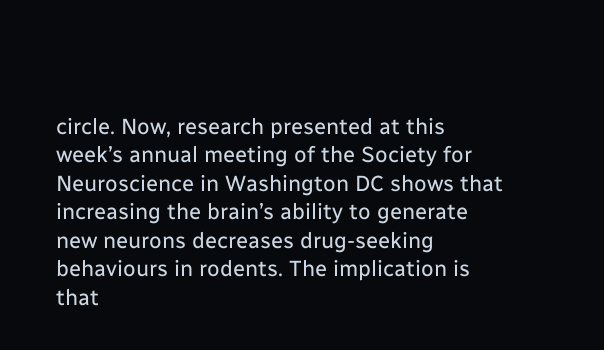circle. Now, research presented at this week’s annual meeting of the Society for Neuroscience in Washington DC shows that increasing the brain’s ability to generate new neurons decreases drug-seeking behaviours in rodents. The implication is that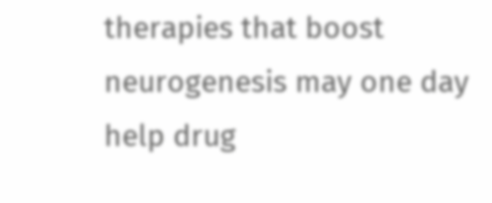therapies that boost neurogenesis may one day help drug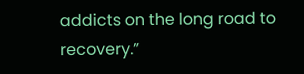addicts on the long road to recovery.”